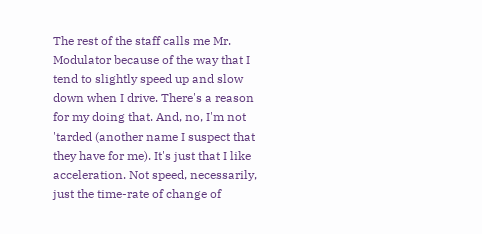The rest of the staff calls me Mr. Modulator because of the way that I tend to slightly speed up and slow down when I drive. There's a reason for my doing that. And, no, I'm not 'tarded (another name I suspect that they have for me). It's just that I like acceleration. Not speed, necessarily, just the time-rate of change of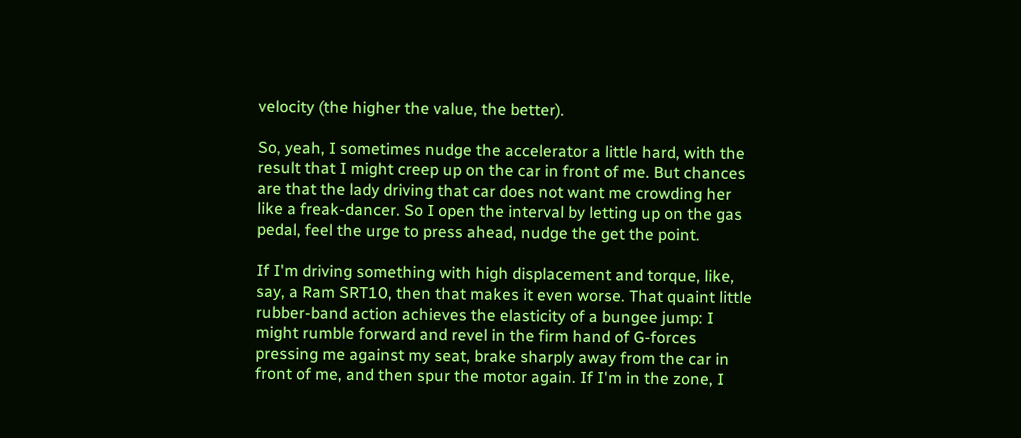velocity (the higher the value, the better).

So, yeah, I sometimes nudge the accelerator a little hard, with the result that I might creep up on the car in front of me. But chances are that the lady driving that car does not want me crowding her like a freak-dancer. So I open the interval by letting up on the gas pedal, feel the urge to press ahead, nudge the get the point.

If I'm driving something with high displacement and torque, like, say, a Ram SRT10, then that makes it even worse. That quaint little rubber-band action achieves the elasticity of a bungee jump: I might rumble forward and revel in the firm hand of G-forces pressing me against my seat, brake sharply away from the car in front of me, and then spur the motor again. If I'm in the zone, I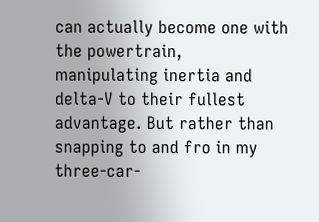can actually become one with the powertrain, manipulating inertia and delta-V to their fullest advantage. But rather than snapping to and fro in my three-car-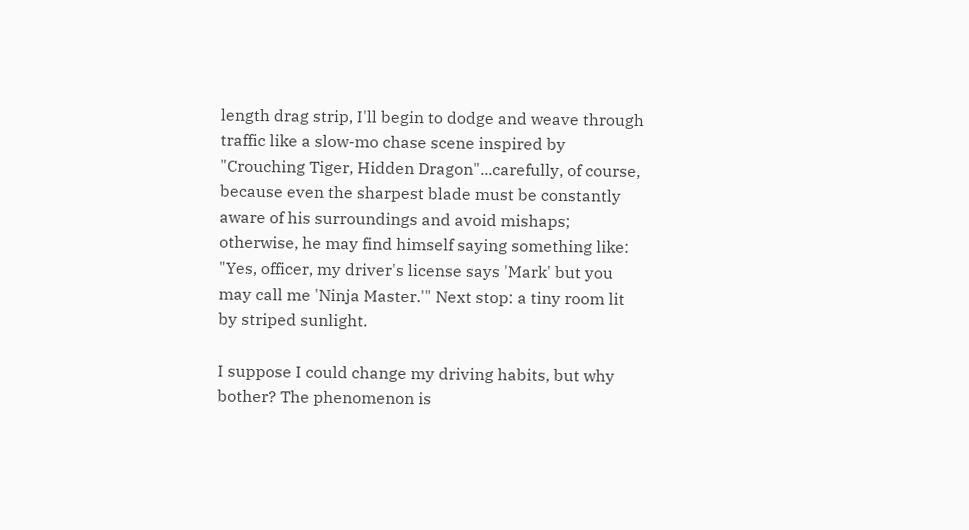length drag strip, I'll begin to dodge and weave through traffic like a slow-mo chase scene inspired by "Crouching Tiger, Hidden Dragon"...carefully, of course, because even the sharpest blade must be constantly aware of his surroundings and avoid mishaps; otherwise, he may find himself saying something like: "Yes, officer, my driver's license says 'Mark' but you may call me 'Ninja Master.'" Next stop: a tiny room lit by striped sunlight.

I suppose I could change my driving habits, but why bother? The phenomenon is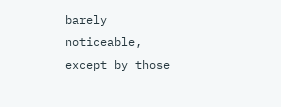barely noticeable, except by those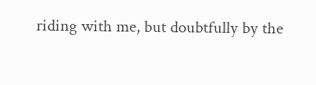riding with me, but doubtfully by the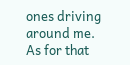ones driving around me. As for that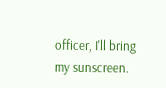officer, I'll bring my sunscreen.